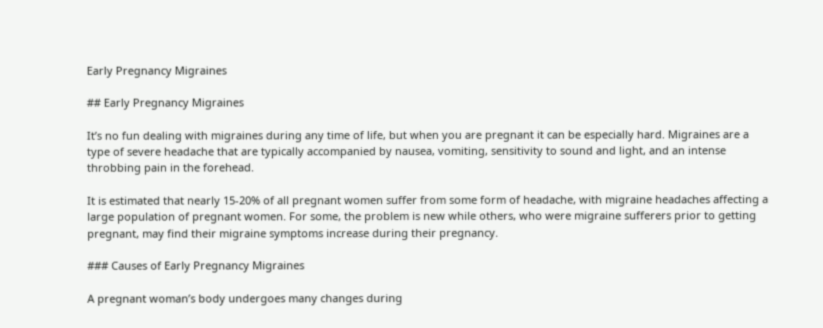Early Pregnancy Migraines

## Early Pregnancy Migraines

It’s no fun dealing with migraines during any time of life, but when you are pregnant it can be especially hard. Migraines are a type of severe headache that are typically accompanied by nausea, vomiting, sensitivity to sound and light, and an intense throbbing pain in the forehead.

It is estimated that nearly 15-20% of all pregnant women suffer from some form of headache, with migraine headaches affecting a large population of pregnant women. For some, the problem is new while others, who were migraine sufferers prior to getting pregnant, may find their migraine symptoms increase during their pregnancy.

### Causes of Early Pregnancy Migraines

A pregnant woman’s body undergoes many changes during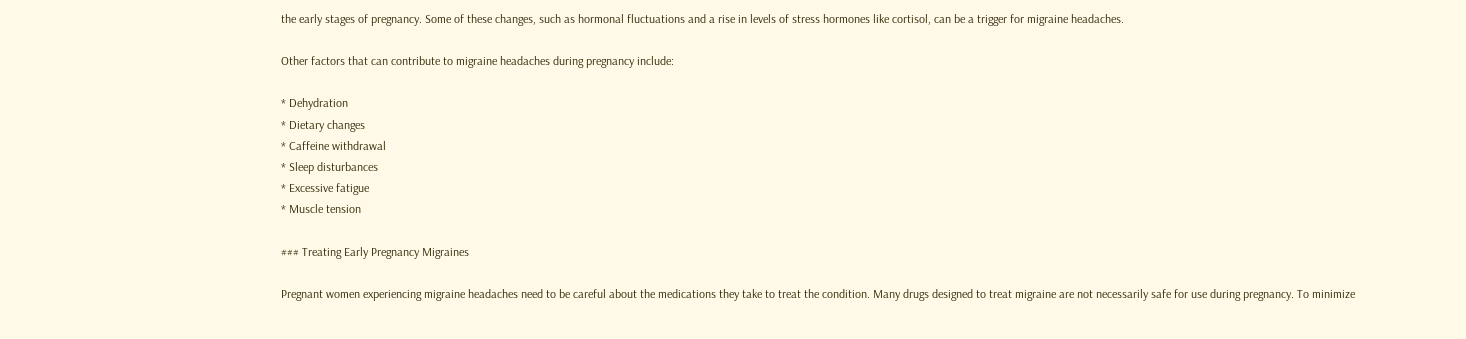the early stages of pregnancy. Some of these changes, such as hormonal fluctuations and a rise in levels of stress hormones like cortisol, can be a trigger for migraine headaches.

Other factors that can contribute to migraine headaches during pregnancy include:

* Dehydration
* Dietary changes
* Caffeine withdrawal
* Sleep disturbances
* Excessive fatigue
* Muscle tension

### Treating Early Pregnancy Migraines

Pregnant women experiencing migraine headaches need to be careful about the medications they take to treat the condition. Many drugs designed to treat migraine are not necessarily safe for use during pregnancy. To minimize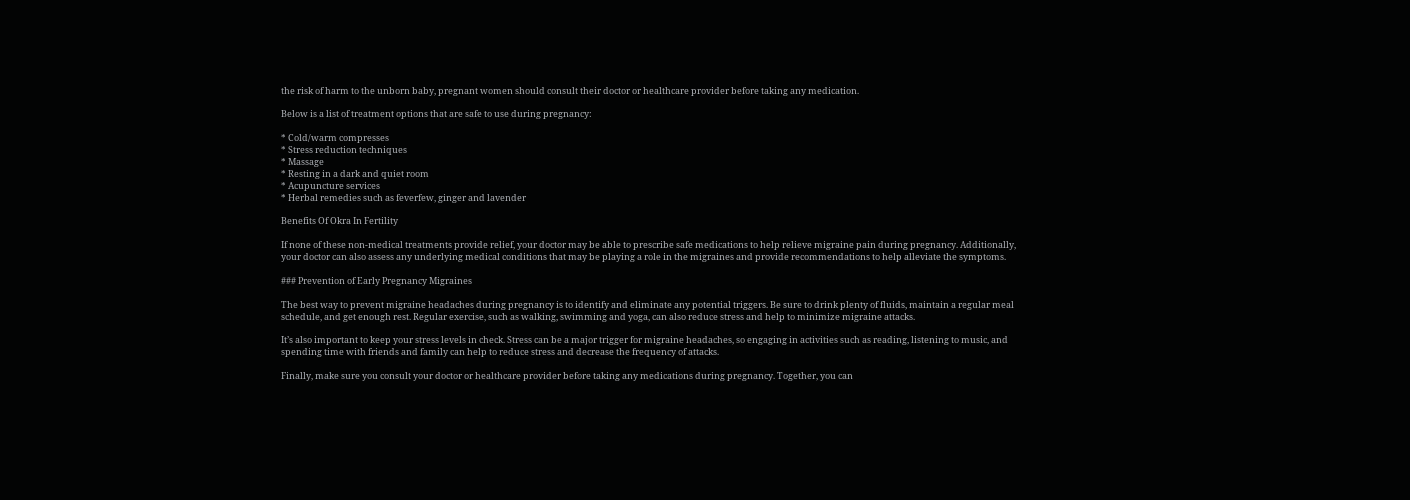the risk of harm to the unborn baby, pregnant women should consult their doctor or healthcare provider before taking any medication.

Below is a list of treatment options that are safe to use during pregnancy:

* Cold/warm compresses
* Stress reduction techniques
* Massage
* Resting in a dark and quiet room
* Acupuncture services
* Herbal remedies such as feverfew, ginger and lavender

Benefits Of Okra In Fertility

If none of these non-medical treatments provide relief, your doctor may be able to prescribe safe medications to help relieve migraine pain during pregnancy. Additionally, your doctor can also assess any underlying medical conditions that may be playing a role in the migraines and provide recommendations to help alleviate the symptoms.

### Prevention of Early Pregnancy Migraines

The best way to prevent migraine headaches during pregnancy is to identify and eliminate any potential triggers. Be sure to drink plenty of fluids, maintain a regular meal schedule, and get enough rest. Regular exercise, such as walking, swimming and yoga, can also reduce stress and help to minimize migraine attacks.

It’s also important to keep your stress levels in check. Stress can be a major trigger for migraine headaches, so engaging in activities such as reading, listening to music, and spending time with friends and family can help to reduce stress and decrease the frequency of attacks.

Finally, make sure you consult your doctor or healthcare provider before taking any medications during pregnancy. Together, you can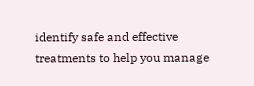identify safe and effective treatments to help you manage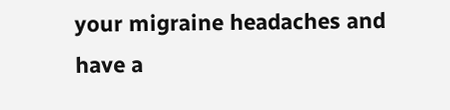your migraine headaches and have a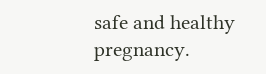safe and healthy pregnancy.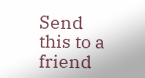Send this to a friend